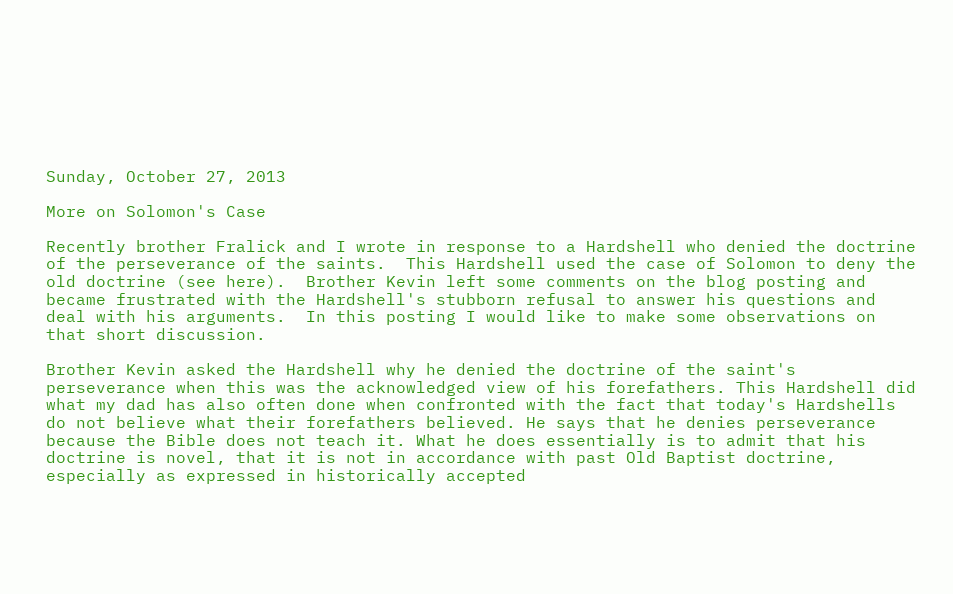Sunday, October 27, 2013

More on Solomon's Case

Recently brother Fralick and I wrote in response to a Hardshell who denied the doctrine of the perseverance of the saints.  This Hardshell used the case of Solomon to deny the old doctrine (see here).  Brother Kevin left some comments on the blog posting and became frustrated with the Hardshell's stubborn refusal to answer his questions and deal with his arguments.  In this posting I would like to make some observations on that short discussion.

Brother Kevin asked the Hardshell why he denied the doctrine of the saint's perseverance when this was the acknowledged view of his forefathers. This Hardshell did what my dad has also often done when confronted with the fact that today's Hardshells do not believe what their forefathers believed. He says that he denies perseverance because the Bible does not teach it. What he does essentially is to admit that his doctrine is novel, that it is not in accordance with past Old Baptist doctrine, especially as expressed in historically accepted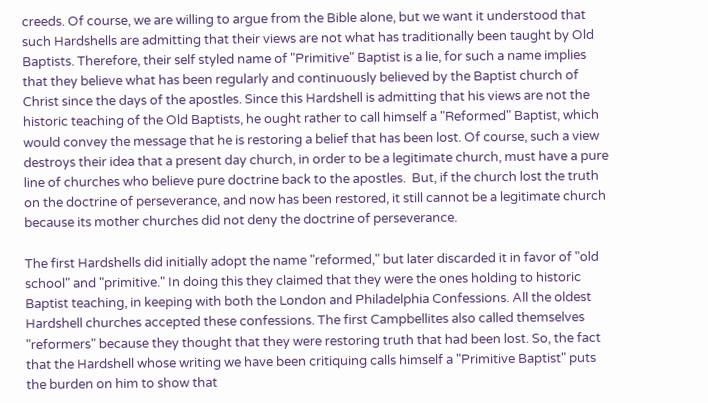creeds. Of course, we are willing to argue from the Bible alone, but we want it understood that such Hardshells are admitting that their views are not what has traditionally been taught by Old Baptists. Therefore, their self styled name of "Primitive" Baptist is a lie, for such a name implies that they believe what has been regularly and continuously believed by the Baptist church of Christ since the days of the apostles. Since this Hardshell is admitting that his views are not the historic teaching of the Old Baptists, he ought rather to call himself a "Reformed" Baptist, which would convey the message that he is restoring a belief that has been lost. Of course, such a view destroys their idea that a present day church, in order to be a legitimate church, must have a pure line of churches who believe pure doctrine back to the apostles.  But, if the church lost the truth on the doctrine of perseverance, and now has been restored, it still cannot be a legitimate church because its mother churches did not deny the doctrine of perseverance.

The first Hardshells did initially adopt the name "reformed," but later discarded it in favor of "old school" and "primitive." In doing this they claimed that they were the ones holding to historic Baptist teaching, in keeping with both the London and Philadelphia Confessions. All the oldest Hardshell churches accepted these confessions. The first Campbellites also called themselves "reformers" because they thought that they were restoring truth that had been lost. So, the fact that the Hardshell whose writing we have been critiquing calls himself a "Primitive Baptist" puts the burden on him to show that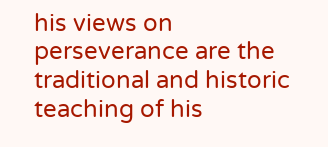his views on perseverance are the traditional and historic teaching of his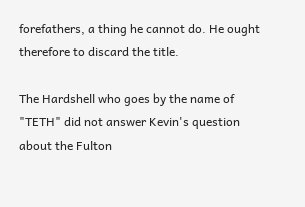forefathers, a thing he cannot do. He ought therefore to discard the title.

The Hardshell who goes by the name of "TETH" did not answer Kevin's question about the Fulton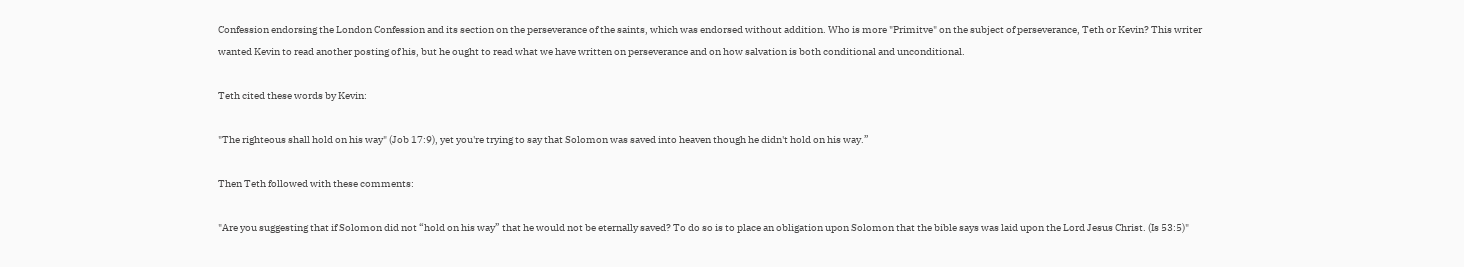Confession endorsing the London Confession and its section on the perseverance of the saints, which was endorsed without addition. Who is more "Primitve" on the subject of perseverance, Teth or Kevin? This writer wanted Kevin to read another posting of his, but he ought to read what we have written on perseverance and on how salvation is both conditional and unconditional.

Teth cited these words by Kevin:

"The righteous shall hold on his way" (Job 17:9), yet you're trying to say that Solomon was saved into heaven though he didn't hold on his way.”

Then Teth followed with these comments:

"Are you suggesting that if Solomon did not “hold on his way” that he would not be eternally saved? To do so is to place an obligation upon Solomon that the bible says was laid upon the Lord Jesus Christ. (Is 53:5)"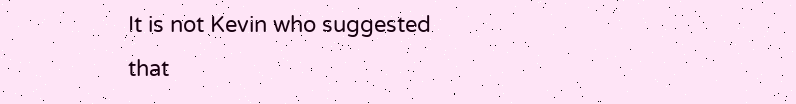It is not Kevin who suggested that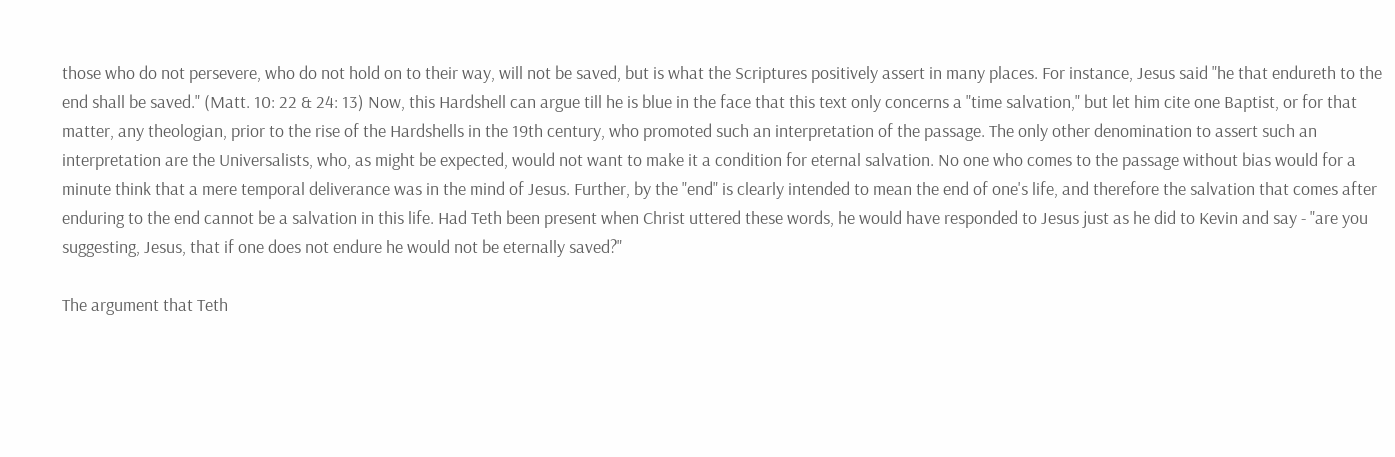those who do not persevere, who do not hold on to their way, will not be saved, but is what the Scriptures positively assert in many places. For instance, Jesus said "he that endureth to the end shall be saved." (Matt. 10: 22 & 24: 13) Now, this Hardshell can argue till he is blue in the face that this text only concerns a "time salvation," but let him cite one Baptist, or for that matter, any theologian, prior to the rise of the Hardshells in the 19th century, who promoted such an interpretation of the passage. The only other denomination to assert such an interpretation are the Universalists, who, as might be expected, would not want to make it a condition for eternal salvation. No one who comes to the passage without bias would for a minute think that a mere temporal deliverance was in the mind of Jesus. Further, by the "end" is clearly intended to mean the end of one's life, and therefore the salvation that comes after enduring to the end cannot be a salvation in this life. Had Teth been present when Christ uttered these words, he would have responded to Jesus just as he did to Kevin and say - "are you suggesting, Jesus, that if one does not endure he would not be eternally saved?"

The argument that Teth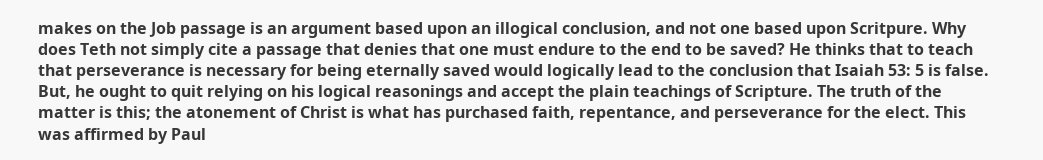makes on the Job passage is an argument based upon an illogical conclusion, and not one based upon Scritpure. Why does Teth not simply cite a passage that denies that one must endure to the end to be saved? He thinks that to teach that perseverance is necessary for being eternally saved would logically lead to the conclusion that Isaiah 53: 5 is false. But, he ought to quit relying on his logical reasonings and accept the plain teachings of Scripture. The truth of the matter is this; the atonement of Christ is what has purchased faith, repentance, and perseverance for the elect. This was affirmed by Paul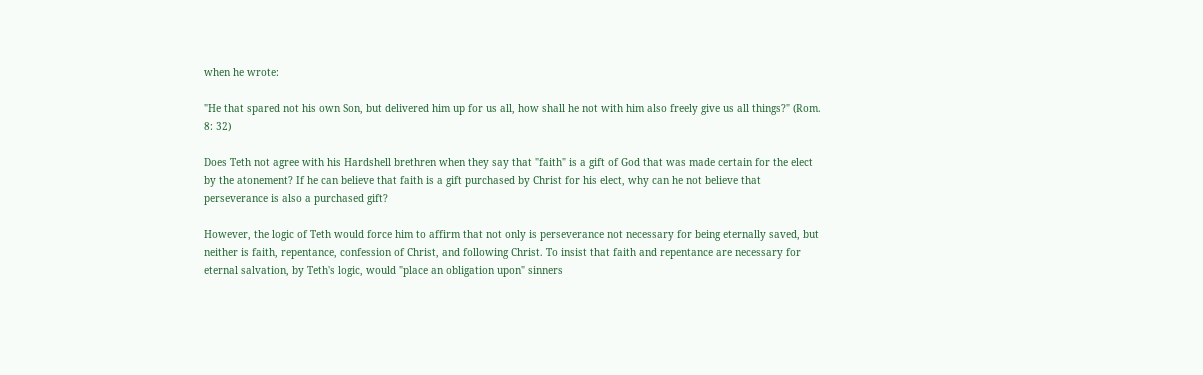when he wrote:

"He that spared not his own Son, but delivered him up for us all, how shall he not with him also freely give us all things?" (Rom. 8: 32)

Does Teth not agree with his Hardshell brethren when they say that "faith" is a gift of God that was made certain for the elect by the atonement? If he can believe that faith is a gift purchased by Christ for his elect, why can he not believe that perseverance is also a purchased gift?

However, the logic of Teth would force him to affirm that not only is perseverance not necessary for being eternally saved, but neither is faith, repentance, confession of Christ, and following Christ. To insist that faith and repentance are necessary for eternal salvation, by Teth's logic, would "place an obligation upon" sinners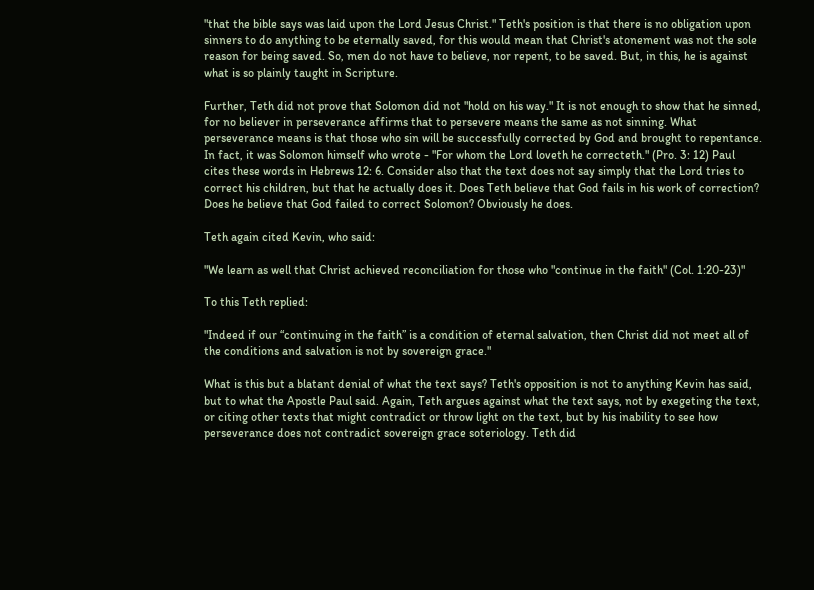"that the bible says was laid upon the Lord Jesus Christ." Teth's position is that there is no obligation upon sinners to do anything to be eternally saved, for this would mean that Christ's atonement was not the sole reason for being saved. So, men do not have to believe, nor repent, to be saved. But, in this, he is against what is so plainly taught in Scripture.

Further, Teth did not prove that Solomon did not "hold on his way." It is not enough to show that he sinned, for no believer in perseverance affirms that to persevere means the same as not sinning. What perseverance means is that those who sin will be successfully corrected by God and brought to repentance. In fact, it was Solomon himself who wrote - "For whom the Lord loveth he correcteth." (Pro. 3: 12) Paul cites these words in Hebrews 12: 6. Consider also that the text does not say simply that the Lord tries to correct his children, but that he actually does it. Does Teth believe that God fails in his work of correction? Does he believe that God failed to correct Solomon? Obviously he does.

Teth again cited Kevin, who said:

"We learn as well that Christ achieved reconciliation for those who "continue in the faith" (Col. 1:20-23)"

To this Teth replied:

"Indeed if our “continuing in the faith” is a condition of eternal salvation, then Christ did not meet all of the conditions and salvation is not by sovereign grace."

What is this but a blatant denial of what the text says? Teth's opposition is not to anything Kevin has said, but to what the Apostle Paul said. Again, Teth argues against what the text says, not by exegeting the text, or citing other texts that might contradict or throw light on the text, but by his inability to see how perseverance does not contradict sovereign grace soteriology. Teth did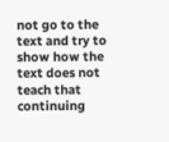not go to the text and try to show how the text does not teach that continuing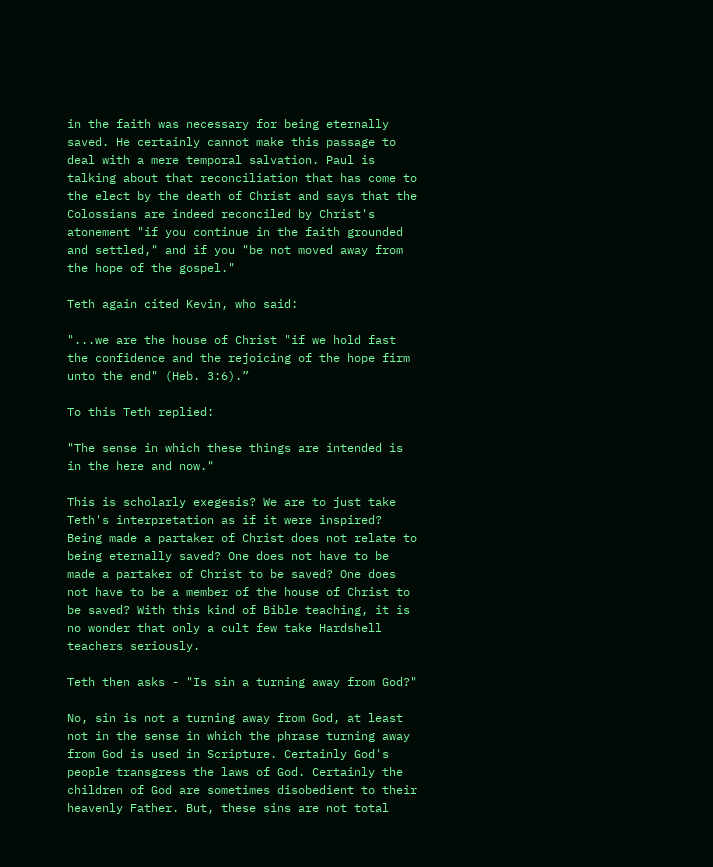in the faith was necessary for being eternally saved. He certainly cannot make this passage to deal with a mere temporal salvation. Paul is talking about that reconciliation that has come to the elect by the death of Christ and says that the Colossians are indeed reconciled by Christ's atonement "if you continue in the faith grounded and settled," and if you "be not moved away from the hope of the gospel."

Teth again cited Kevin, who said:

"...we are the house of Christ "if we hold fast the confidence and the rejoicing of the hope firm unto the end" (Heb. 3:6).”

To this Teth replied:

"The sense in which these things are intended is in the here and now."

This is scholarly exegesis? We are to just take Teth's interpretation as if it were inspired? Being made a partaker of Christ does not relate to being eternally saved? One does not have to be made a partaker of Christ to be saved? One does not have to be a member of the house of Christ to be saved? With this kind of Bible teaching, it is no wonder that only a cult few take Hardshell teachers seriously.

Teth then asks - "Is sin a turning away from God?"

No, sin is not a turning away from God, at least not in the sense in which the phrase turning away from God is used in Scripture. Certainly God's people transgress the laws of God. Certainly the children of God are sometimes disobedient to their heavenly Father. But, these sins are not total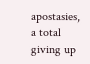apostasies, a total giving up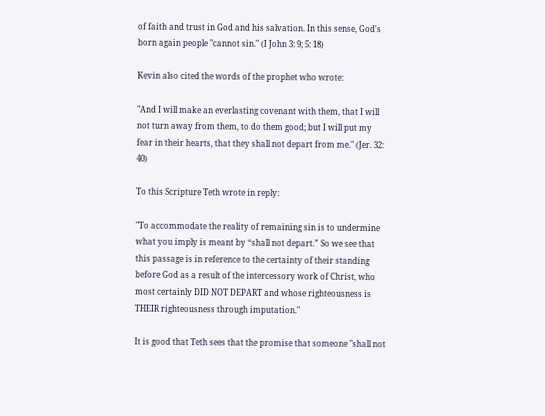of faith and trust in God and his salvation. In this sense, God's born again people "cannot sin." (I John 3: 9; 5: 18)

Kevin also cited the words of the prophet who wrote:

"And I will make an everlasting covenant with them, that I will not turn away from them, to do them good; but I will put my fear in their hearts, that they shall not depart from me." (Jer. 32: 40)

To this Scripture Teth wrote in reply:

"To accommodate the reality of remaining sin is to undermine what you imply is meant by “shall not depart.” So we see that this passage is in reference to the certainty of their standing before God as a result of the intercessory work of Christ, who most certainly DID NOT DEPART and whose righteousness is THEIR righteousness through imputation."

It is good that Teth sees that the promise that someone "shall not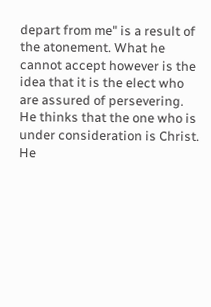depart from me" is a result of the atonement. What he cannot accept however is the idea that it is the elect who are assured of persevering. He thinks that the one who is under consideration is Christ. He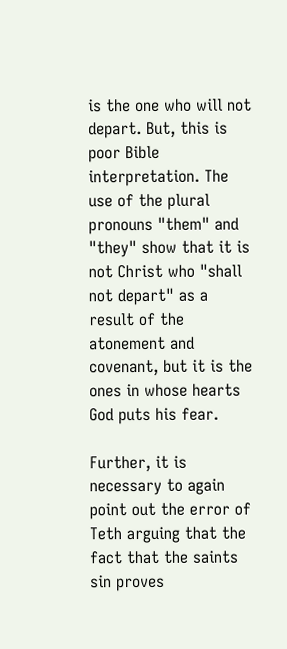is the one who will not depart. But, this is poor Bible interpretation. The use of the plural pronouns "them" and "they" show that it is not Christ who "shall not depart" as a result of the atonement and covenant, but it is the ones in whose hearts God puts his fear.

Further, it is necessary to again point out the error of Teth arguing that the fact that the saints sin proves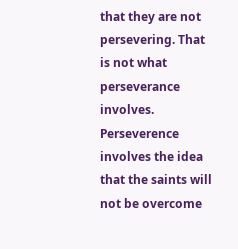that they are not persevering. That is not what perseverance involves. Perseverence involves the idea that the saints will not be overcome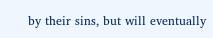by their sins, but will eventually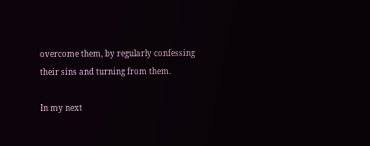overcome them, by regularly confessing their sins and turning from them.

In my next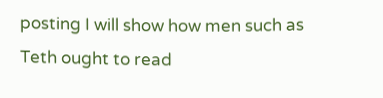posting I will show how men such as Teth ought to read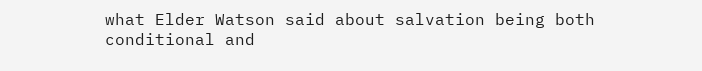what Elder Watson said about salvation being both conditional and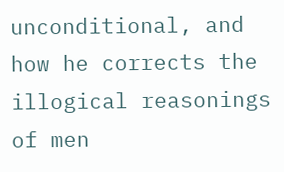unconditional, and how he corrects the illogical reasonings of men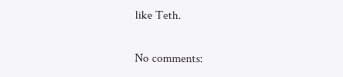like Teth.

No comments: